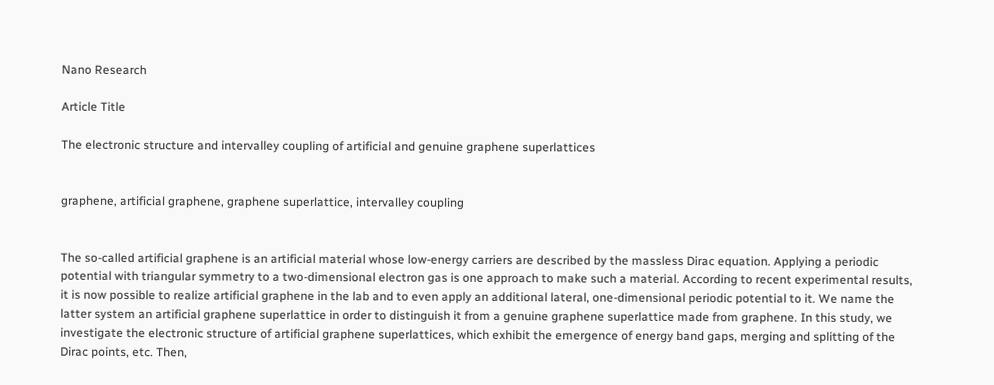Nano Research

Article Title

The electronic structure and intervalley coupling of artificial and genuine graphene superlattices


graphene, artificial graphene, graphene superlattice, intervalley coupling


The so-called artificial graphene is an artificial material whose low-energy carriers are described by the massless Dirac equation. Applying a periodic potential with triangular symmetry to a two-dimensional electron gas is one approach to make such a material. According to recent experimental results, it is now possible to realize artificial graphene in the lab and to even apply an additional lateral, one-dimensional periodic potential to it. We name the latter system an artificial graphene superlattice in order to distinguish it from a genuine graphene superlattice made from graphene. In this study, we investigate the electronic structure of artificial graphene superlattices, which exhibit the emergence of energy band gaps, merging and splitting of the Dirac points, etc. Then,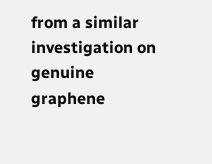from a similar investigation on genuine graphene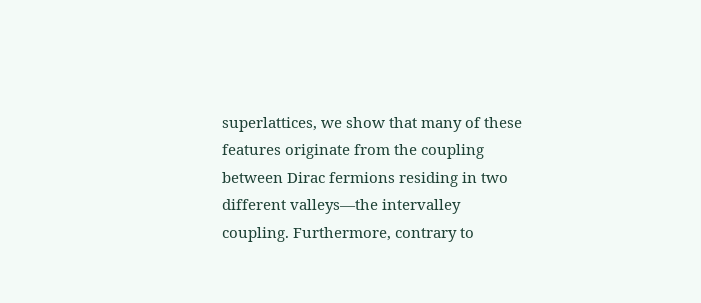superlattices, we show that many of these features originate from the coupling between Dirac fermions residing in two different valleys—the intervalley coupling. Furthermore, contrary to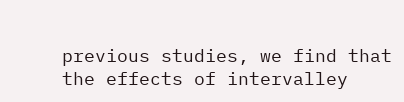previous studies, we find that the effects of intervalley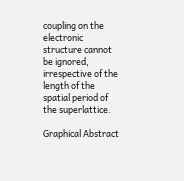coupling on the electronic structure cannot be ignored, irrespective of the length of the spatial period of the superlattice.

Graphical Abstract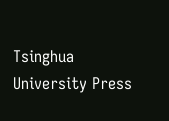Tsinghua University Press